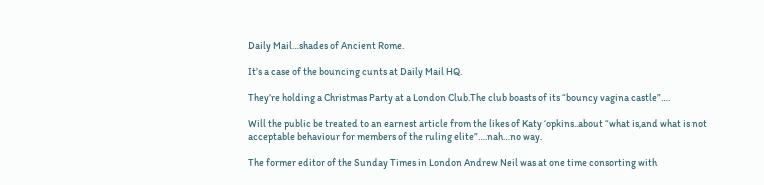Daily Mail…shades of Ancient Rome.

It’s a case of the bouncing cunts at Daily Mail HQ.

They’re holding a Christmas Party at a London Club.The club boasts of its “bouncy vagina castle”….

Will the public be treated to an earnest article from the likes of Katy ‘opkins..about “what is,and what is not acceptable behaviour for members of the ruling elite”….nah…no way.

The former editor of the Sunday Times in London Andrew Neil was at one time consorting with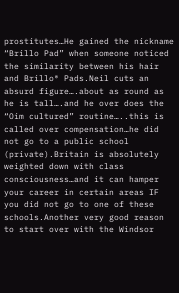prostitutes…He gained the nickname “Brillo Pad” when someone noticed the similarity between his hair and Brillo® Pads.Neil cuts an absurd figure….about as round as he is tall….and he over does the “Oim cultured” routine…..this is called over compensation…he did not go to a public school (private).Britain is absolutely weighted down with class consciousness…and it can hamper your career in certain areas IF you did not go to one of these schools.Another very good reason to start over with the Windsor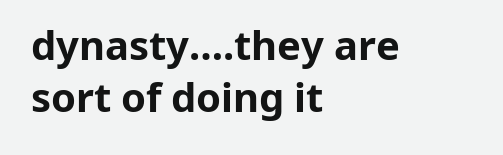dynasty….they are sort of doing it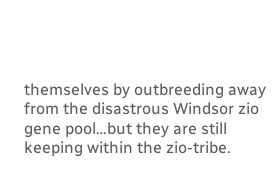themselves by outbreeding away from the disastrous Windsor zio gene pool…but they are still keeping within the zio-tribe.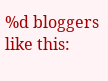%d bloggers like this: